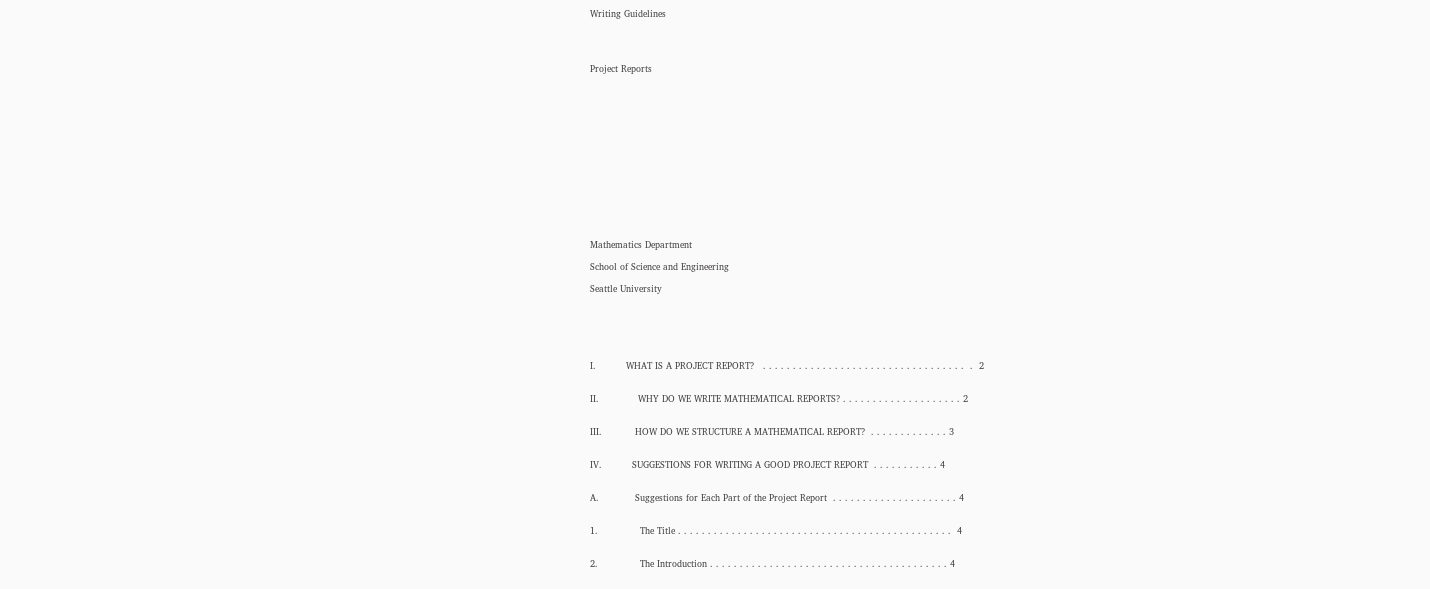Writing Guidelines




Project Reports















Mathematics Department

School of Science and Engineering

Seattle University






I.          WHAT IS A PROJECT REPORT?   . . . . . . . . . . . . . . . . . . . . . . . . . . . . . . . . . .  .  2


II.             WHY DO WE WRITE MATHEMATICAL REPORTS? . . . . . . . . . . . . . . . . . . . . 2


III.           HOW DO WE STRUCTURE A MATHEMATICAL REPORT?  . . . . . . . . . . . . . 3


IV.          SUGGESTIONS FOR WRITING A GOOD PROJECT REPORT  . . . . . . . . . . . 4


A.            Suggestions for Each Part of the Project Report  . . . . . . . . . . . . . . . . . . . . . 4


1.              The Title . . . . . . . . . . . . . . . . . . . . . . . . . . . . . . . . . . . . . . . . . . . . . .  4


2.              The Introduction . . . . . . . . . . . . . . . . . . . . . . . . . . . . . . . . . . . . . . . . 4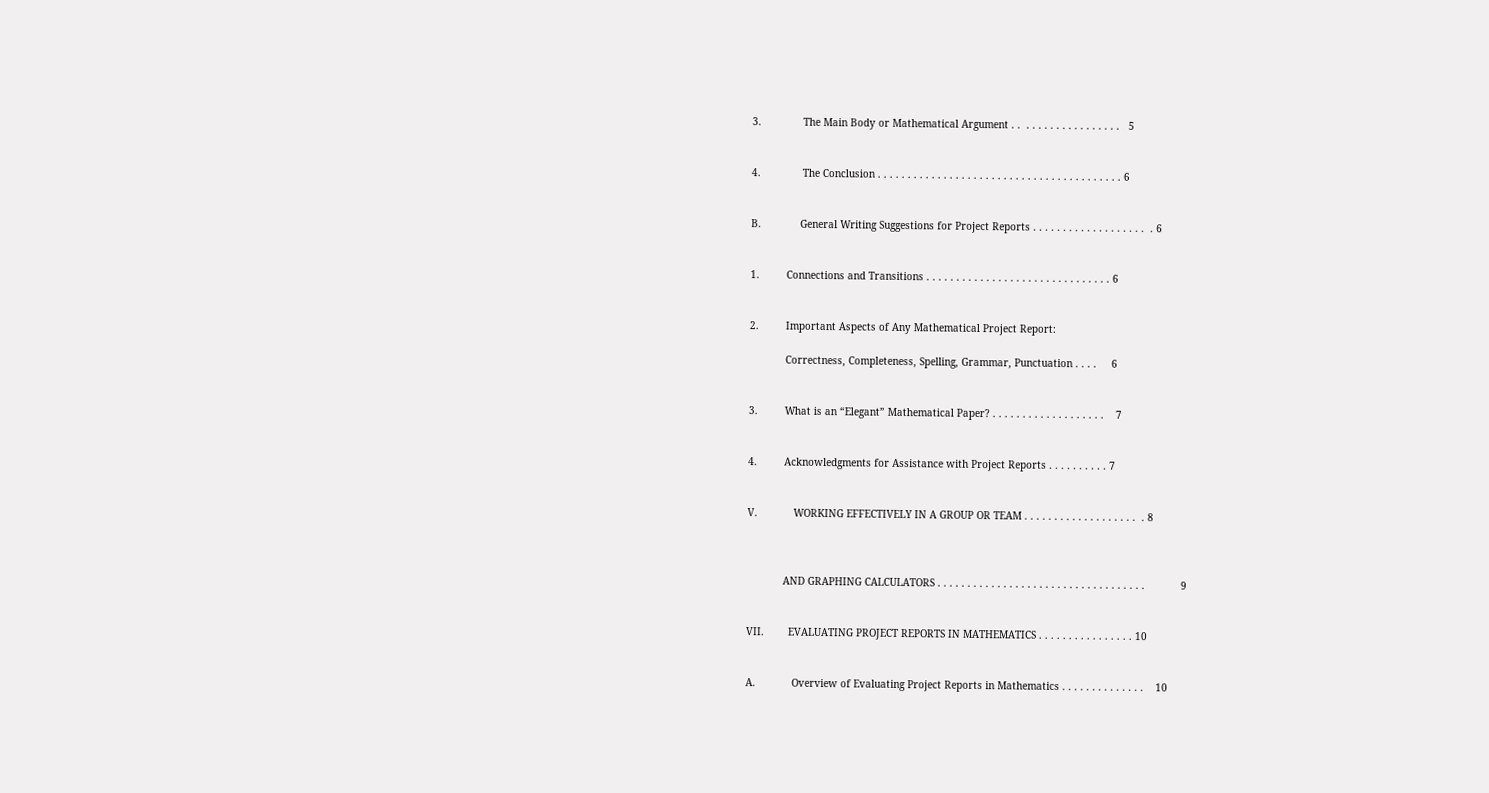3.              The Main Body or Mathematical Argument . .  . . . . . . . . . . . . . . . .   5


4.              The Conclusion . . . . . . . . . . . . . . . . . . . . . . . . . . . . . . . . . . . . . . . . . 6


B.             General Writing Suggestions for Project Reports . . . . . . . . . . . . . . . . . . .  . 6


1.         Connections and Transitions . . . . . . . . . . . . . . . . . . . . . . . . . . . . . . . 6


2.         Important Aspects of Any Mathematical Project Report:

            Correctness, Completeness, Spelling, Grammar, Punctuation . . . .     6


3.         What is an “Elegant” Mathematical Paper? . . . . . . . . . . . . . . . . . . .    7


4.         Acknowledgments for Assistance with Project Reports . . . . . . . . . . 7


V.            WORKING EFFECTIVELY IN A GROUP OR TEAM . . . . . . . . . . . . . . . . . . .  . 8



            AND GRAPHING CALCULATORS . . . . . . . . . . . . . . . . . . . . . . . . . . . . . . . . . . .            9


VII.        EVALUATING PROJECT REPORTS IN MATHEMATICS . . . . . . . . . . . . . . . . 10


A.            Overview of Evaluating Project Reports in Mathematics . . . . . . . . . . . . . .    10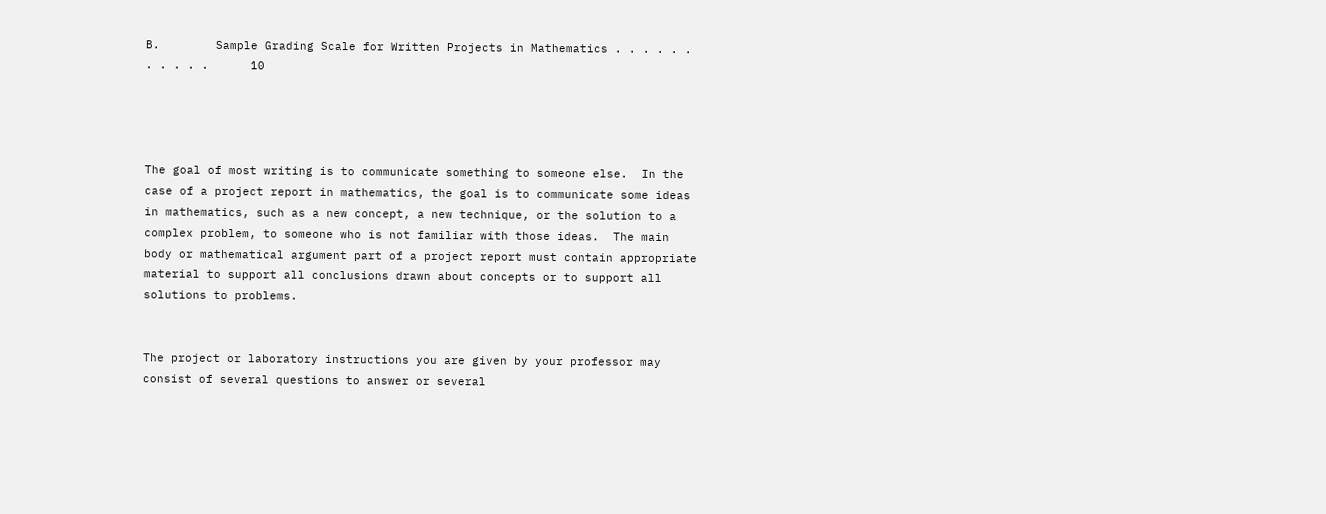B.        Sample Grading Scale for Written Projects in Mathematics . . . . . . . . . . .      10




The goal of most writing is to communicate something to someone else.  In the case of a project report in mathematics, the goal is to communicate some ideas in mathematics, such as a new concept, a new technique, or the solution to a complex problem, to someone who is not familiar with those ideas.  The main body or mathematical argument part of a project report must contain appropriate material to support all conclusions drawn about concepts or to support all solutions to problems.


The project or laboratory instructions you are given by your professor may consist of several questions to answer or several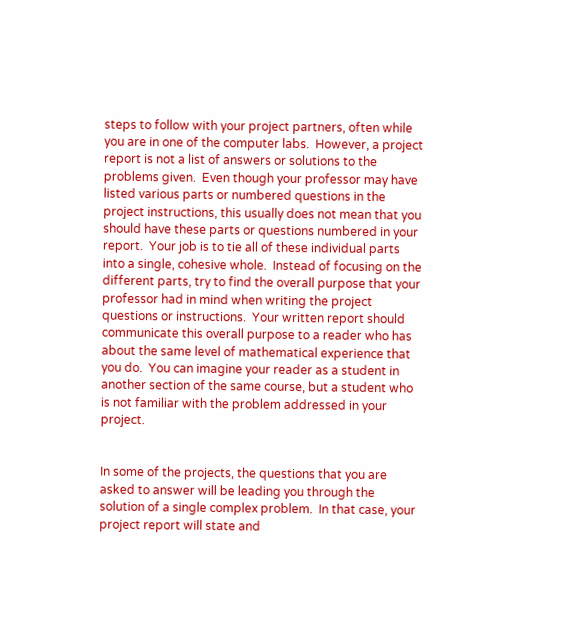steps to follow with your project partners, often while you are in one of the computer labs.  However, a project report is not a list of answers or solutions to the problems given.  Even though your professor may have listed various parts or numbered questions in the project instructions, this usually does not mean that you should have these parts or questions numbered in your report.  Your job is to tie all of these individual parts into a single, cohesive whole.  Instead of focusing on the different parts, try to find the overall purpose that your professor had in mind when writing the project questions or instructions.  Your written report should communicate this overall purpose to a reader who has about the same level of mathematical experience that you do.  You can imagine your reader as a student in another section of the same course, but a student who is not familiar with the problem addressed in your project.


In some of the projects, the questions that you are asked to answer will be leading you through the solution of a single complex problem.  In that case, your project report will state and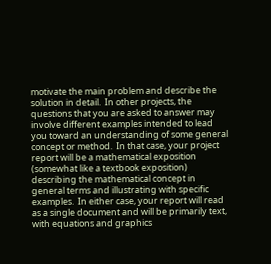motivate the main problem and describe the solution in detail.  In other projects, the questions that you are asked to answer may involve different examples intended to lead you toward an understanding of some general concept or method.  In that case, your project report will be a mathematical exposition (somewhat like a textbook exposition) describing the mathematical concept in general terms and illustrating with specific examples.  In either case, your report will read as a single document and will be primarily text, with equations and graphics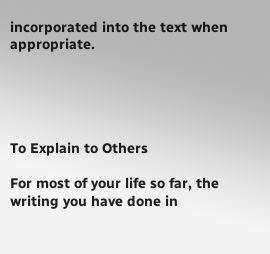incorporated into the text when appropriate.





To Explain to Others

For most of your life so far, the writing you have done in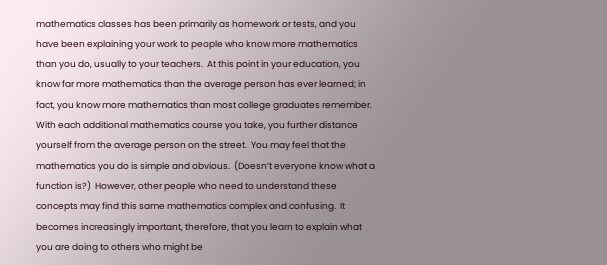mathematics classes has been primarily as homework or tests, and you have been explaining your work to people who know more mathematics than you do, usually to your teachers.  At this point in your education, you know far more mathematics than the average person has ever learned; in fact, you know more mathematics than most college graduates remember.  With each additional mathematics course you take, you further distance yourself from the average person on the street.  You may feel that the mathematics you do is simple and obvious.  (Doesn’t everyone know what a function is?)  However, other people who need to understand these concepts may find this same mathematics complex and confusing.  It becomes increasingly important, therefore, that you learn to explain what you are doing to others who might be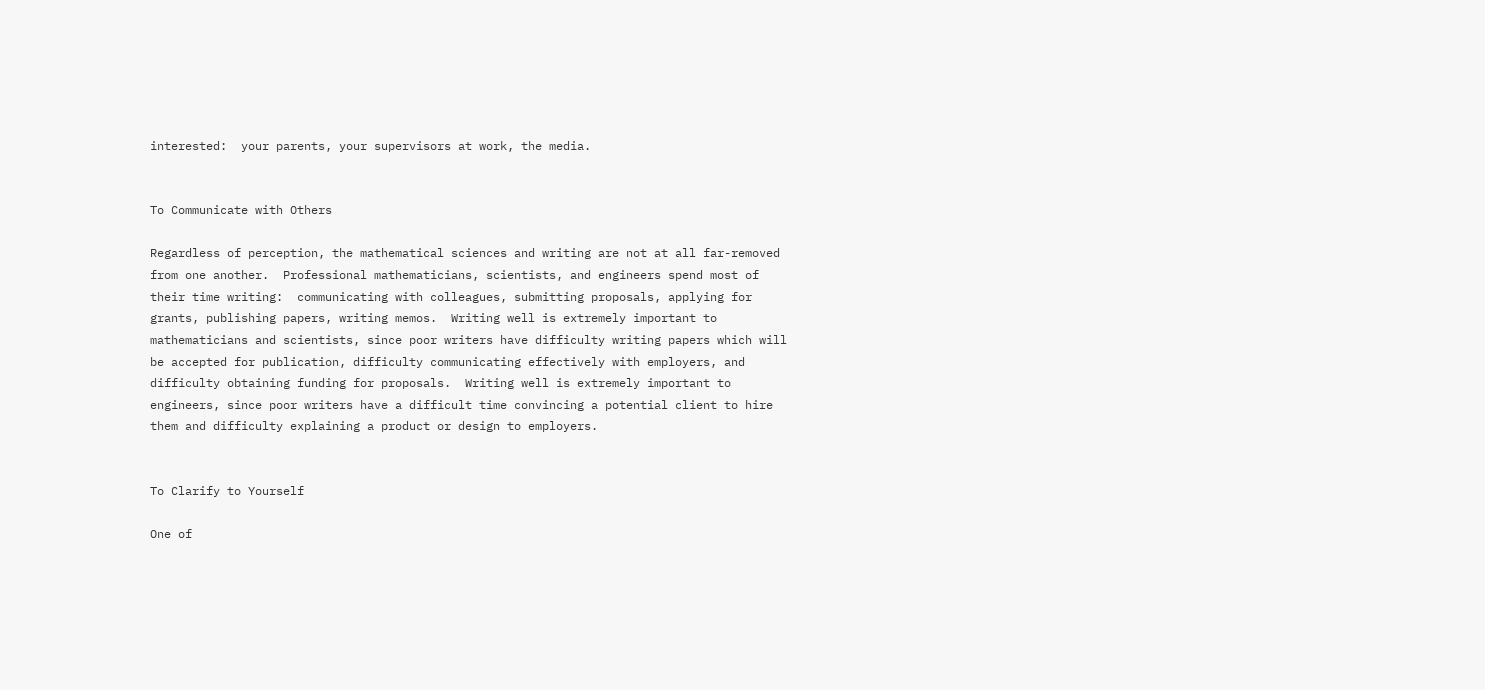interested:  your parents, your supervisors at work, the media.


To Communicate with Others

Regardless of perception, the mathematical sciences and writing are not at all far-removed from one another.  Professional mathematicians, scientists, and engineers spend most of their time writing:  communicating with colleagues, submitting proposals, applying for grants, publishing papers, writing memos.  Writing well is extremely important to mathematicians and scientists, since poor writers have difficulty writing papers which will be accepted for publication, difficulty communicating effectively with employers, and difficulty obtaining funding for proposals.  Writing well is extremely important to engineers, since poor writers have a difficult time convincing a potential client to hire them and difficulty explaining a product or design to employers.


To Clarify to Yourself

One of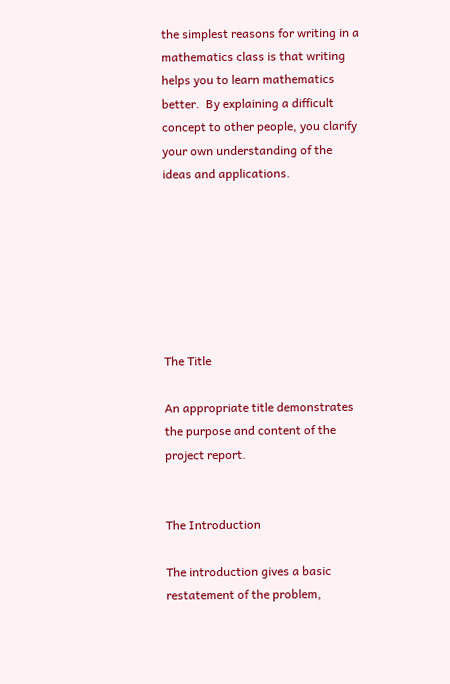the simplest reasons for writing in a mathematics class is that writing helps you to learn mathematics better.  By explaining a difficult concept to other people, you clarify your own understanding of the ideas and applications.







The Title

An appropriate title demonstrates the purpose and content of the project report.


The Introduction

The introduction gives a basic restatement of the problem,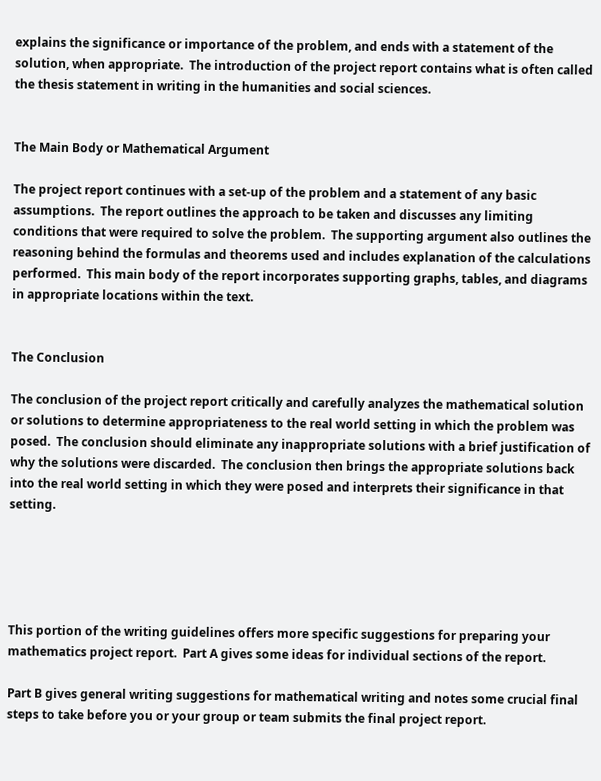explains the significance or importance of the problem, and ends with a statement of the solution, when appropriate.  The introduction of the project report contains what is often called the thesis statement in writing in the humanities and social sciences.


The Main Body or Mathematical Argument

The project report continues with a set-up of the problem and a statement of any basic assumptions.  The report outlines the approach to be taken and discusses any limiting conditions that were required to solve the problem.  The supporting argument also outlines the reasoning behind the formulas and theorems used and includes explanation of the calculations performed.  This main body of the report incorporates supporting graphs, tables, and diagrams in appropriate locations within the text.


The Conclusion

The conclusion of the project report critically and carefully analyzes the mathematical solution or solutions to determine appropriateness to the real world setting in which the problem was posed.  The conclusion should eliminate any inappropriate solutions with a brief justification of why the solutions were discarded.  The conclusion then brings the appropriate solutions back into the real world setting in which they were posed and interprets their significance in that setting.





This portion of the writing guidelines offers more specific suggestions for preparing your mathematics project report.  Part A gives some ideas for individual sections of the report.

Part B gives general writing suggestions for mathematical writing and notes some crucial final steps to take before you or your group or team submits the final project report.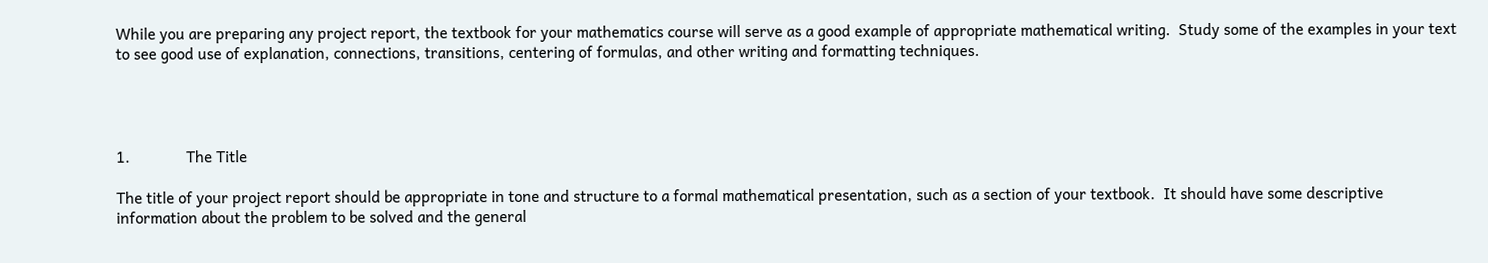While you are preparing any project report, the textbook for your mathematics course will serve as a good example of appropriate mathematical writing.  Study some of the examples in your text to see good use of explanation, connections, transitions, centering of formulas, and other writing and formatting techniques.




1.              The Title

The title of your project report should be appropriate in tone and structure to a formal mathematical presentation, such as a section of your textbook.  It should have some descriptive information about the problem to be solved and the general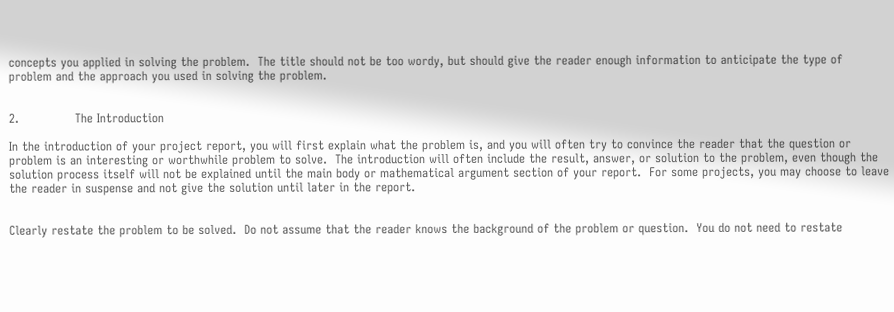concepts you applied in solving the problem.  The title should not be too wordy, but should give the reader enough information to anticipate the type of problem and the approach you used in solving the problem.


2.              The Introduction

In the introduction of your project report, you will first explain what the problem is, and you will often try to convince the reader that the question or problem is an interesting or worthwhile problem to solve.  The introduction will often include the result, answer, or solution to the problem, even though the solution process itself will not be explained until the main body or mathematical argument section of your report.  For some projects, you may choose to leave the reader in suspense and not give the solution until later in the report.


Clearly restate the problem to be solved.  Do not assume that the reader knows the background of the problem or question.  You do not need to restate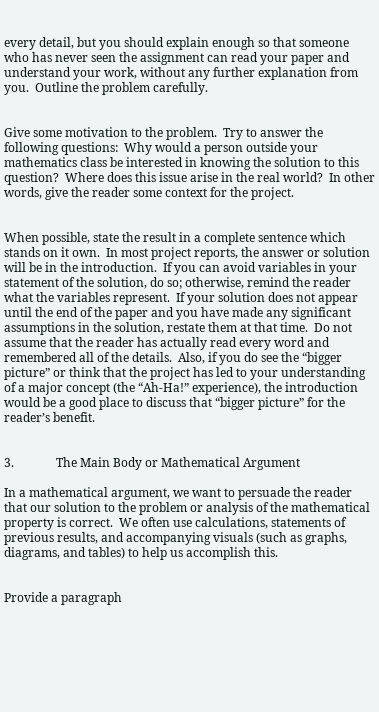every detail, but you should explain enough so that someone who has never seen the assignment can read your paper and understand your work, without any further explanation from you.  Outline the problem carefully.


Give some motivation to the problem.  Try to answer the following questions:  Why would a person outside your mathematics class be interested in knowing the solution to this question?  Where does this issue arise in the real world?  In other words, give the reader some context for the project.


When possible, state the result in a complete sentence which stands on it own.  In most project reports, the answer or solution will be in the introduction.  If you can avoid variables in your statement of the solution, do so; otherwise, remind the reader what the variables represent.  If your solution does not appear until the end of the paper and you have made any significant assumptions in the solution, restate them at that time.  Do not assume that the reader has actually read every word and remembered all of the details.  Also, if you do see the “bigger picture” or think that the project has led to your understanding of a major concept (the “Ah-Ha!” experience), the introduction would be a good place to discuss that “bigger picture” for the reader’s benefit.


3.              The Main Body or Mathematical Argument

In a mathematical argument, we want to persuade the reader that our solution to the problem or analysis of the mathematical property is correct.  We often use calculations, statements of previous results, and accompanying visuals (such as graphs, diagrams, and tables) to help us accomplish this.


Provide a paragraph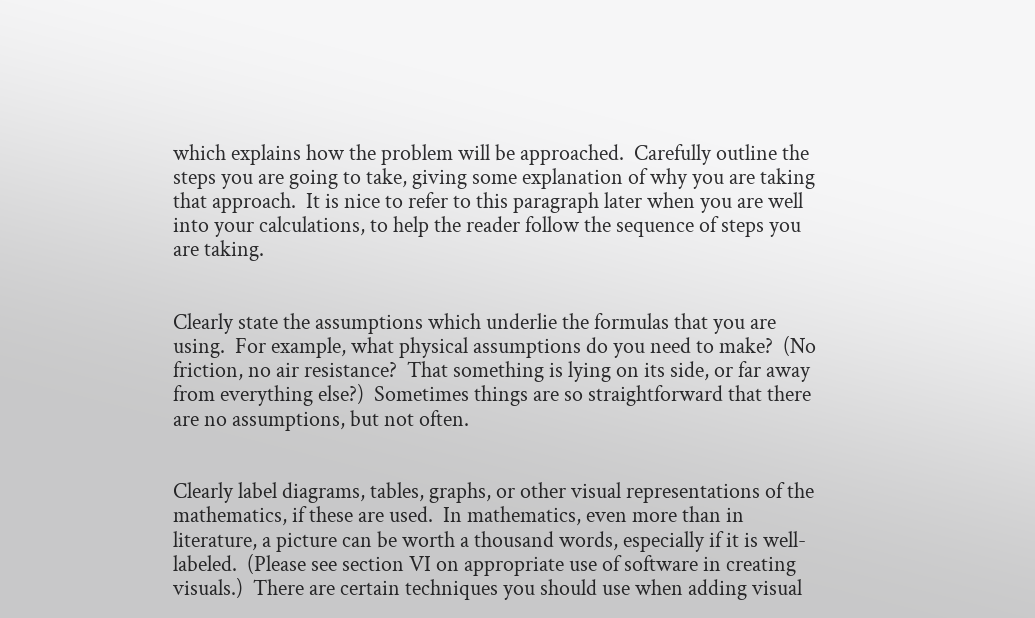which explains how the problem will be approached.  Carefully outline the steps you are going to take, giving some explanation of why you are taking that approach.  It is nice to refer to this paragraph later when you are well into your calculations, to help the reader follow the sequence of steps you are taking.


Clearly state the assumptions which underlie the formulas that you are using.  For example, what physical assumptions do you need to make?  (No friction, no air resistance?  That something is lying on its side, or far away from everything else?)  Sometimes things are so straightforward that there are no assumptions, but not often.


Clearly label diagrams, tables, graphs, or other visual representations of the mathematics, if these are used.  In mathematics, even more than in literature, a picture can be worth a thousand words, especially if it is well-labeled.  (Please see section VI on appropriate use of software in creating visuals.)  There are certain techniques you should use when adding visual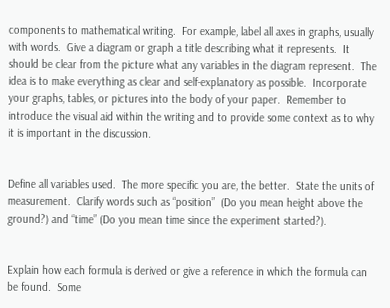components to mathematical writing.  For example, label all axes in graphs, usually with words.  Give a diagram or graph a title describing what it represents.  It should be clear from the picture what any variables in the diagram represent.  The idea is to make everything as clear and self-explanatory as possible.  Incorporate your graphs, tables, or pictures into the body of your paper.  Remember to introduce the visual aid within the writing and to provide some context as to why it is important in the discussion.


Define all variables used.  The more specific you are, the better.  State the units of measurement.  Clarify words such as “position”  (Do you mean height above the ground?) and “time” (Do you mean time since the experiment started?).


Explain how each formula is derived or give a reference in which the formula can be found.  Some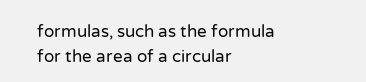formulas, such as the formula for the area of a circular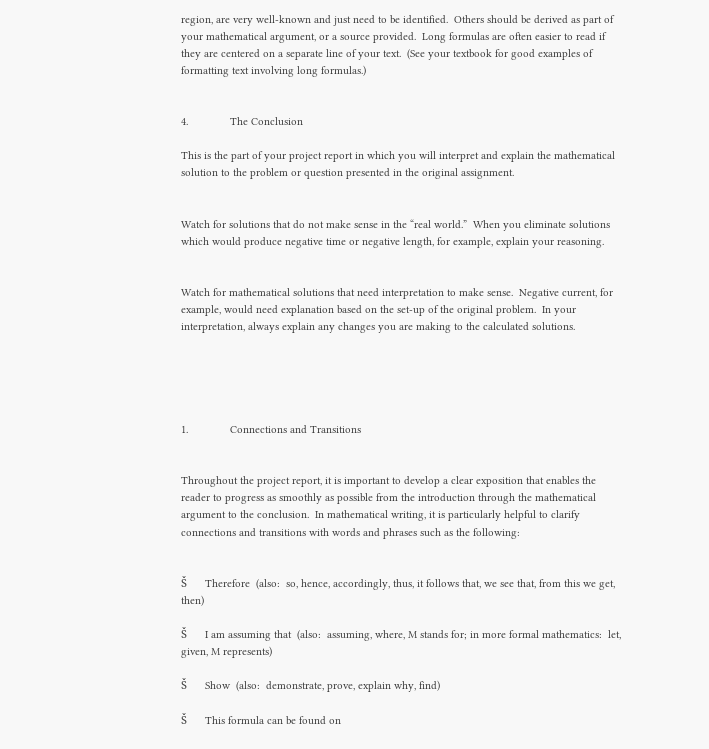region, are very well-known and just need to be identified.  Others should be derived as part of your mathematical argument, or a source provided.  Long formulas are often easier to read if they are centered on a separate line of your text.  (See your textbook for good examples of formatting text involving long formulas.)


4.              The Conclusion

This is the part of your project report in which you will interpret and explain the mathematical solution to the problem or question presented in the original assignment.


Watch for solutions that do not make sense in the “real world.”  When you eliminate solutions which would produce negative time or negative length, for example, explain your reasoning.


Watch for mathematical solutions that need interpretation to make sense.  Negative current, for example, would need explanation based on the set-up of the original problem.  In your interpretation, always explain any changes you are making to the calculated solutions.





1.              Connections and Transitions


Throughout the project report, it is important to develop a clear exposition that enables the reader to progress as smoothly as possible from the introduction through the mathematical argument to the conclusion.  In mathematical writing, it is particularly helpful to clarify connections and transitions with words and phrases such as the following:


Š      Therefore  (also:  so, hence, accordingly, thus, it follows that, we see that, from this we get, then)

Š      I am assuming that  (also:  assuming, where, M stands for; in more formal mathematics:  let, given, M represents)

Š      Show  (also:  demonstrate, prove, explain why, find)

Š      This formula can be found on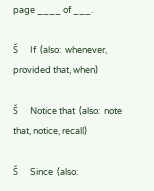page ____ of ___.

Š      If  (also:  whenever, provided that, when)

Š      Notice that  (also:  note that, notice, recall)

Š      Since  (also: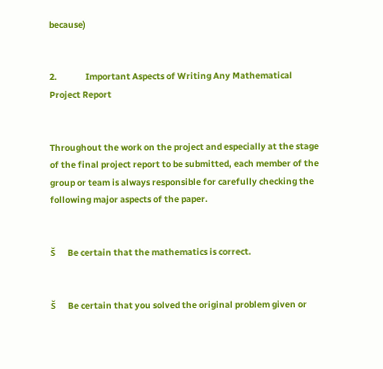because)


2.              Important Aspects of Writing Any Mathematical Project Report


Throughout the work on the project and especially at the stage of the final project report to be submitted, each member of the group or team is always responsible for carefully checking the following major aspects of the paper.


Š      Be certain that the mathematics is correct.


Š      Be certain that you solved the original problem given or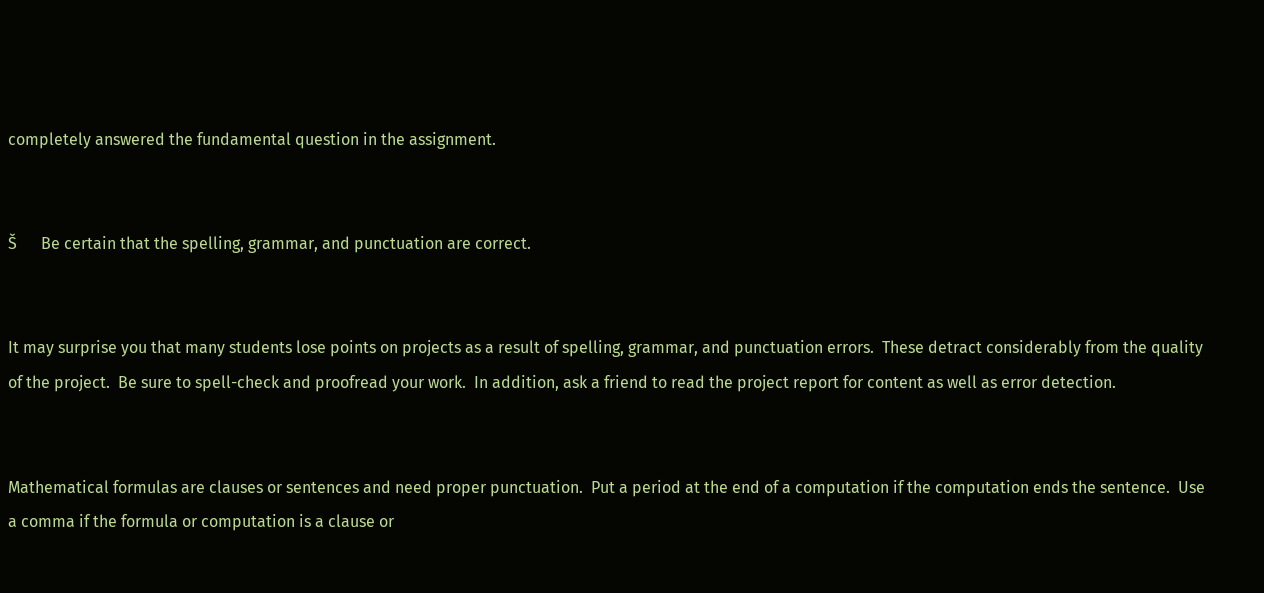completely answered the fundamental question in the assignment.


Š      Be certain that the spelling, grammar, and punctuation are correct.


It may surprise you that many students lose points on projects as a result of spelling, grammar, and punctuation errors.  These detract considerably from the quality of the project.  Be sure to spell-check and proofread your work.  In addition, ask a friend to read the project report for content as well as error detection.


Mathematical formulas are clauses or sentences and need proper punctuation.  Put a period at the end of a computation if the computation ends the sentence.  Use a comma if the formula or computation is a clause or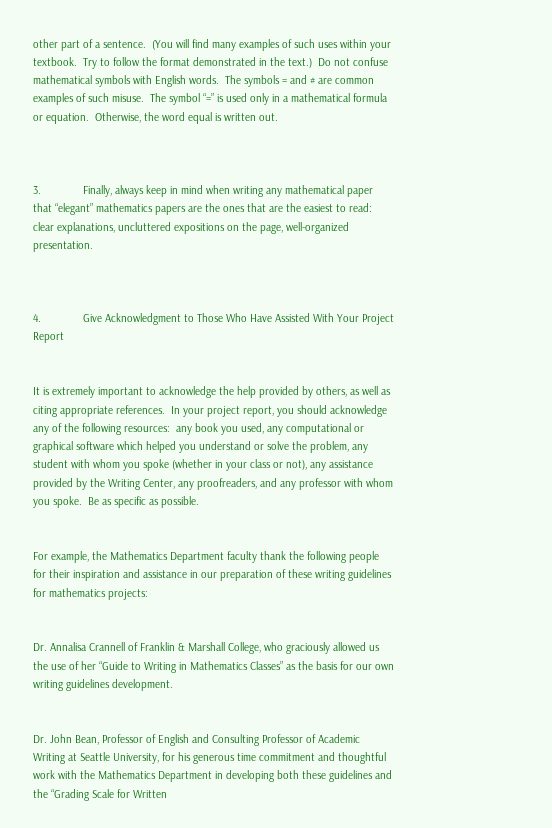other part of a sentence.  (You will find many examples of such uses within your textbook.  Try to follow the format demonstrated in the text.)  Do not confuse mathematical symbols with English words.  The symbols = and # are common examples of such misuse.  The symbol “=” is used only in a mathematical formula or equation.  Otherwise, the word equal is written out.



3.              Finally, always keep in mind when writing any mathematical paper that “elegant” mathematics papers are the ones that are the easiest to read:  clear explanations, uncluttered expositions on the page, well-organized presentation.



4.              Give Acknowledgment to Those Who Have Assisted With Your Project Report


It is extremely important to acknowledge the help provided by others, as well as citing appropriate references.  In your project report, you should acknowledge any of the following resources:  any book you used, any computational or graphical software which helped you understand or solve the problem, any student with whom you spoke (whether in your class or not), any assistance provided by the Writing Center, any proofreaders, and any professor with whom you spoke.  Be as specific as possible.


For example, the Mathematics Department faculty thank the following people for their inspiration and assistance in our preparation of these writing guidelines for mathematics projects:


Dr. Annalisa Crannell of Franklin & Marshall College, who graciously allowed us the use of her “Guide to Writing in Mathematics Classes” as the basis for our own writing guidelines development.


Dr. John Bean, Professor of English and Consulting Professor of Academic Writing at Seattle University, for his generous time commitment and thoughtful work with the Mathematics Department in developing both these guidelines and the “Grading Scale for Written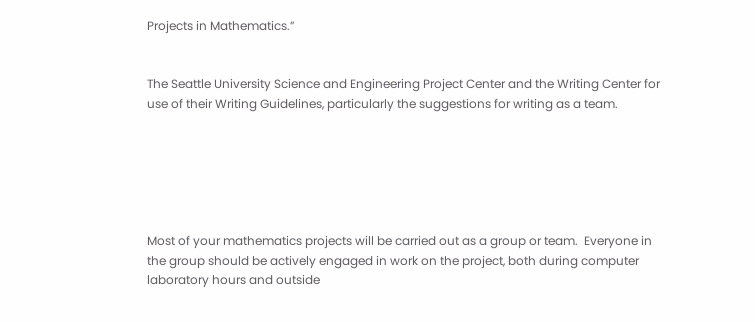Projects in Mathematics.”


The Seattle University Science and Engineering Project Center and the Writing Center for use of their Writing Guidelines, particularly the suggestions for writing as a team.






Most of your mathematics projects will be carried out as a group or team.  Everyone in the group should be actively engaged in work on the project, both during computer laboratory hours and outside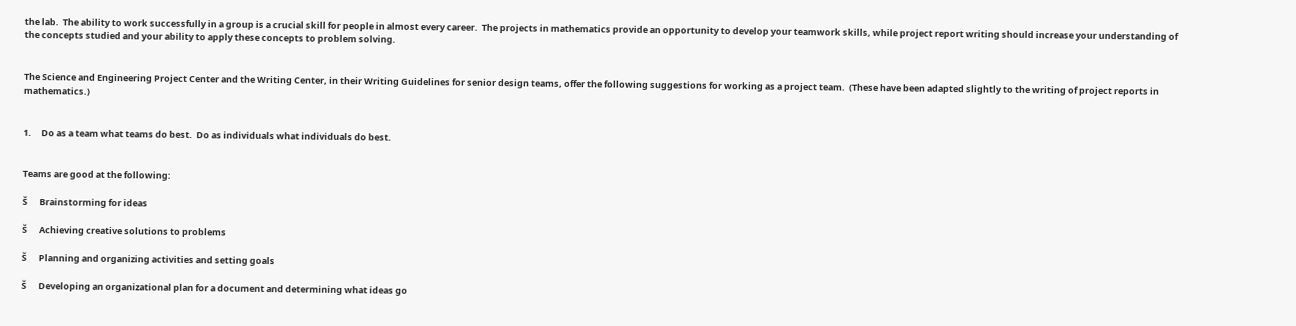the lab.  The ability to work successfully in a group is a crucial skill for people in almost every career.  The projects in mathematics provide an opportunity to develop your teamwork skills, while project report writing should increase your understanding of the concepts studied and your ability to apply these concepts to problem solving.


The Science and Engineering Project Center and the Writing Center, in their Writing Guidelines for senior design teams, offer the following suggestions for working as a project team.  (These have been adapted slightly to the writing of project reports in mathematics.)


1.     Do as a team what teams do best.  Do as individuals what individuals do best.


Teams are good at the following:

Š      Brainstorming for ideas

Š      Achieving creative solutions to problems

Š      Planning and organizing activities and setting goals

Š      Developing an organizational plan for a document and determining what ideas go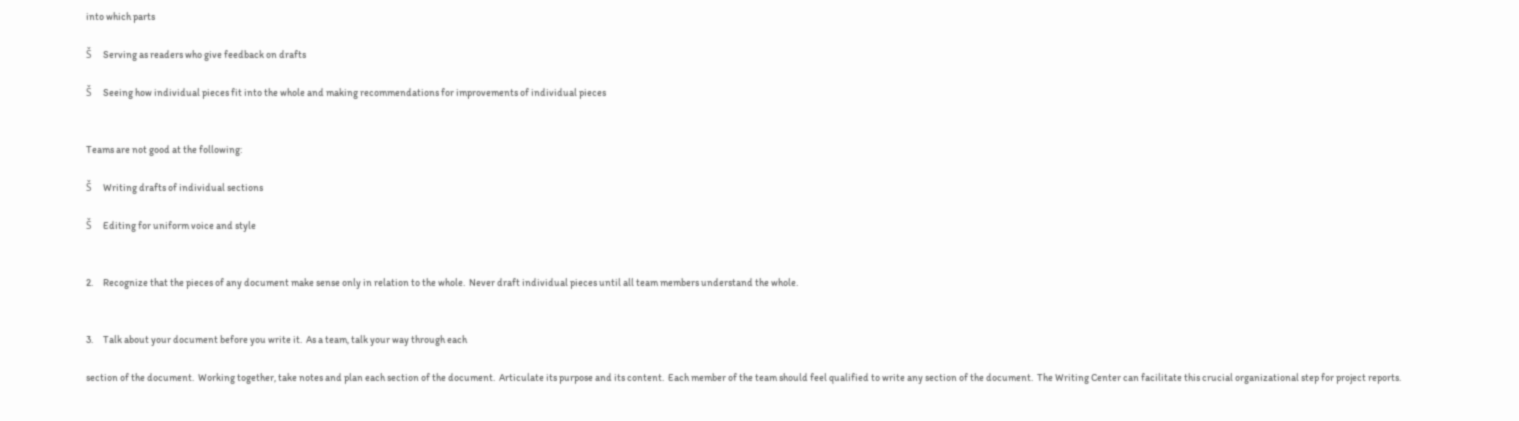into which parts

Š      Serving as readers who give feedback on drafts

Š      Seeing how individual pieces fit into the whole and making recommendations for improvements of individual pieces


Teams are not good at the following:

Š      Writing drafts of individual sections

Š      Editing for uniform voice and style


2.     Recognize that the pieces of any document make sense only in relation to the whole.  Never draft individual pieces until all team members understand the whole.


3.     Talk about your document before you write it.  As a team, talk your way through each

section of the document.  Working together, take notes and plan each section of the document.  Articulate its purpose and its content.  Each member of the team should feel qualified to write any section of the document.  The Writing Center can facilitate this crucial organizational step for project reports.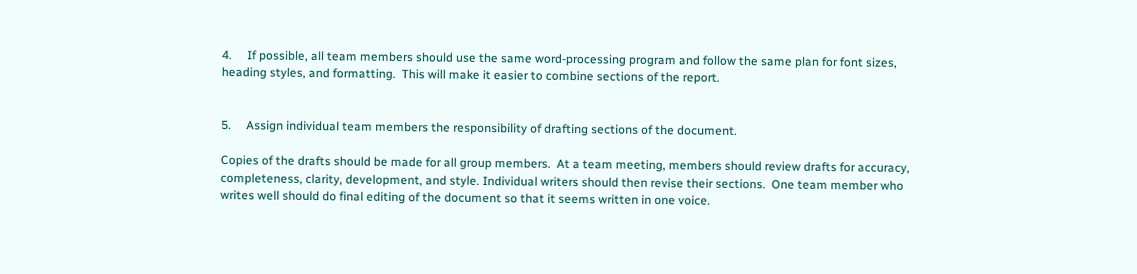4.     If possible, all team members should use the same word-processing program and follow the same plan for font sizes, heading styles, and formatting.  This will make it easier to combine sections of the report.


5.     Assign individual team members the responsibility of drafting sections of the document.

Copies of the drafts should be made for all group members.  At a team meeting, members should review drafts for accuracy, completeness, clarity, development, and style. Individual writers should then revise their sections.  One team member who writes well should do final editing of the document so that it seems written in one voice.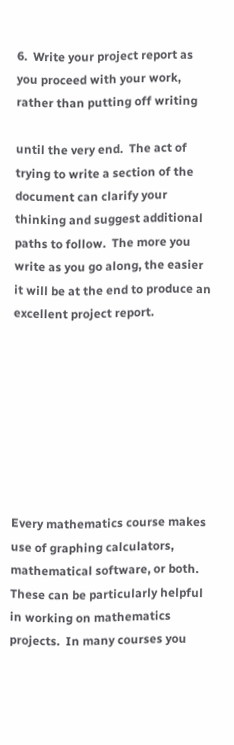6.  Write your project report as you proceed with your work, rather than putting off writing

until the very end.  The act of trying to write a section of the document can clarify your thinking and suggest additional paths to follow.  The more you write as you go along, the easier it will be at the end to produce an excellent project report.








Every mathematics course makes use of graphing calculators, mathematical software, or both.  These can be particularly helpful in working on mathematics projects.  In many courses you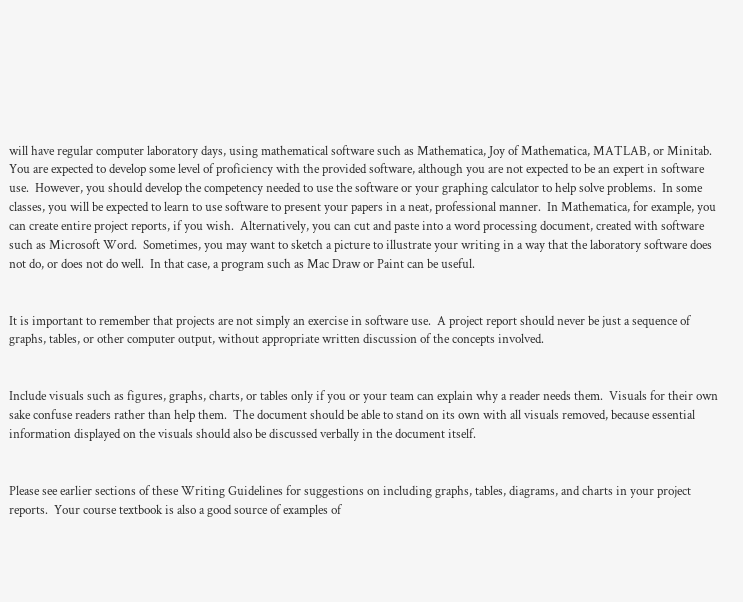will have regular computer laboratory days, using mathematical software such as Mathematica, Joy of Mathematica, MATLAB, or Minitab.  You are expected to develop some level of proficiency with the provided software, although you are not expected to be an expert in software use.  However, you should develop the competency needed to use the software or your graphing calculator to help solve problems.  In some classes, you will be expected to learn to use software to present your papers in a neat, professional manner.  In Mathematica, for example, you can create entire project reports, if you wish.  Alternatively, you can cut and paste into a word processing document, created with software such as Microsoft Word.  Sometimes, you may want to sketch a picture to illustrate your writing in a way that the laboratory software does not do, or does not do well.  In that case, a program such as Mac Draw or Paint can be useful.


It is important to remember that projects are not simply an exercise in software use.  A project report should never be just a sequence of graphs, tables, or other computer output, without appropriate written discussion of the concepts involved.


Include visuals such as figures, graphs, charts, or tables only if you or your team can explain why a reader needs them.  Visuals for their own sake confuse readers rather than help them.  The document should be able to stand on its own with all visuals removed, because essential information displayed on the visuals should also be discussed verbally in the document itself.


Please see earlier sections of these Writing Guidelines for suggestions on including graphs, tables, diagrams, and charts in your project reports.  Your course textbook is also a good source of examples of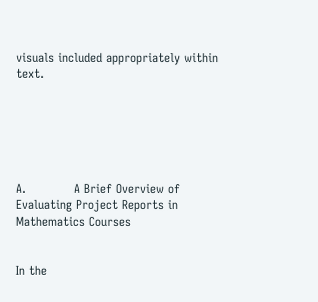visuals included appropriately within text.






A.            A Brief Overview of Evaluating Project Reports in Mathematics Courses


In the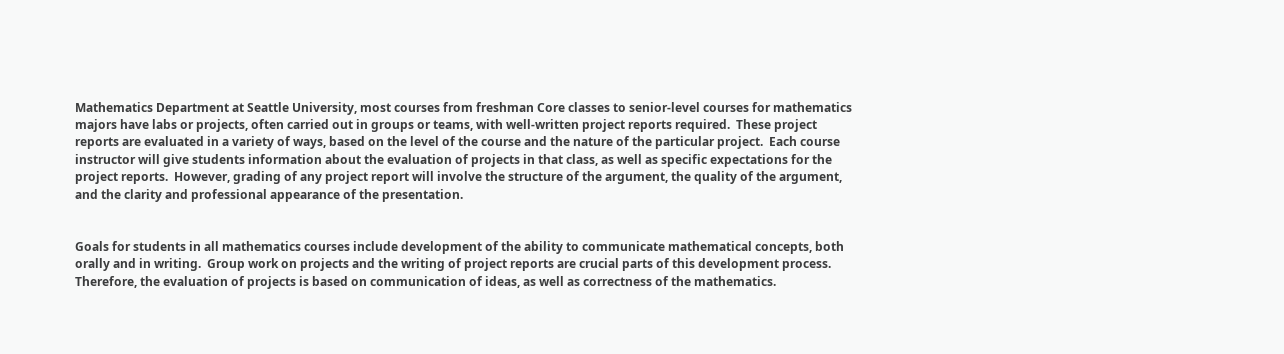Mathematics Department at Seattle University, most courses from freshman Core classes to senior-level courses for mathematics majors have labs or projects, often carried out in groups or teams, with well-written project reports required.  These project reports are evaluated in a variety of ways, based on the level of the course and the nature of the particular project.  Each course instructor will give students information about the evaluation of projects in that class, as well as specific expectations for the project reports.  However, grading of any project report will involve the structure of the argument, the quality of the argument, and the clarity and professional appearance of the presentation.


Goals for students in all mathematics courses include development of the ability to communicate mathematical concepts, both orally and in writing.  Group work on projects and the writing of project reports are crucial parts of this development process.  Therefore, the evaluation of projects is based on communication of ideas, as well as correctness of the mathematics.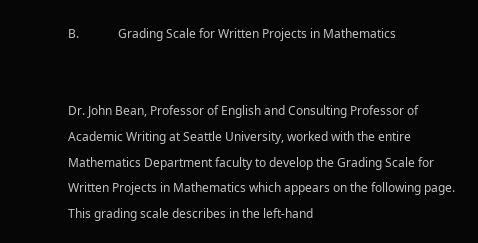B.             Grading Scale for Written Projects in Mathematics


Dr. John Bean, Professor of English and Consulting Professor of Academic Writing at Seattle University, worked with the entire Mathematics Department faculty to develop the Grading Scale for Written Projects in Mathematics which appears on the following page.  This grading scale describes in the left-hand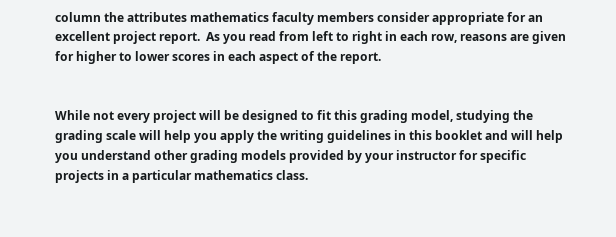column the attributes mathematics faculty members consider appropriate for an excellent project report.  As you read from left to right in each row, reasons are given for higher to lower scores in each aspect of the report.


While not every project will be designed to fit this grading model, studying the grading scale will help you apply the writing guidelines in this booklet and will help you understand other grading models provided by your instructor for specific projects in a particular mathematics class.